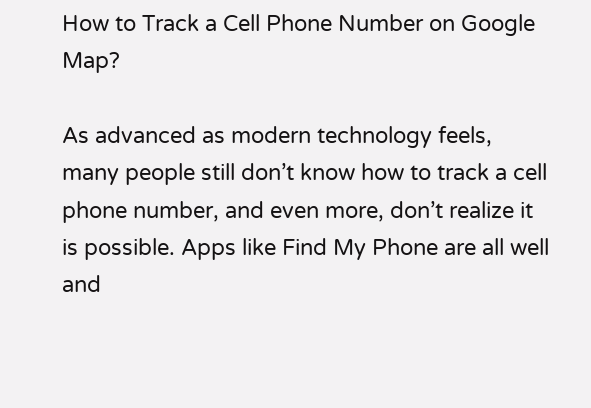How to Track a Cell Phone Number on Google Map?

As advanced as modern technology feels, many people still don’t know how to track a cell phone number, and even more, don’t realize it is possible. Apps like Find My Phone are all well and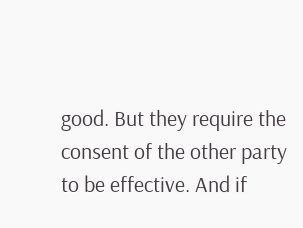good. But they require the consent of the other party to be effective. And if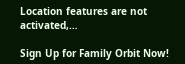Location features are not activated,…

Sign Up for Family Orbit Now!